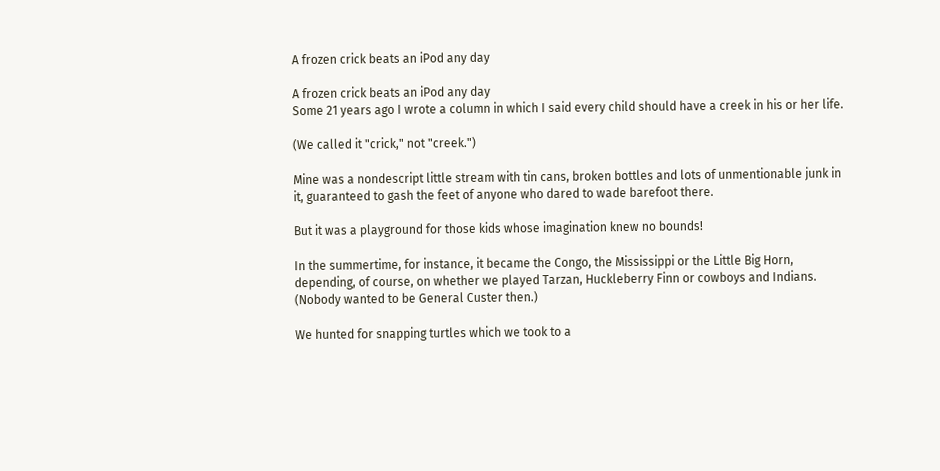A frozen crick beats an iPod any day

A frozen crick beats an iPod any day
Some 21 years ago I wrote a column in which I said every child should have a creek in his or her life.

(We called it "crick," not "creek.")

Mine was a nondescript little stream with tin cans, broken bottles and lots of unmentionable junk in it, guaranteed to gash the feet of anyone who dared to wade barefoot there.

But it was a playground for those kids whose imagination knew no bounds!

In the summertime, for instance, it became the Congo, the Mississippi or the Little Big Horn, depending, of course, on whether we played Tarzan, Huckleberry Finn or cowboys and Indians. (Nobody wanted to be General Custer then.)

We hunted for snapping turtles which we took to a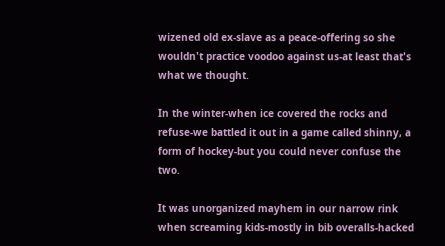wizened old ex-slave as a peace-offering so she wouldn't practice voodoo against us-at least that's what we thought.

In the winter-when ice covered the rocks and refuse-we battled it out in a game called shinny, a form of hockey-but you could never confuse the two.

It was unorganized mayhem in our narrow rink when screaming kids-mostly in bib overalls-hacked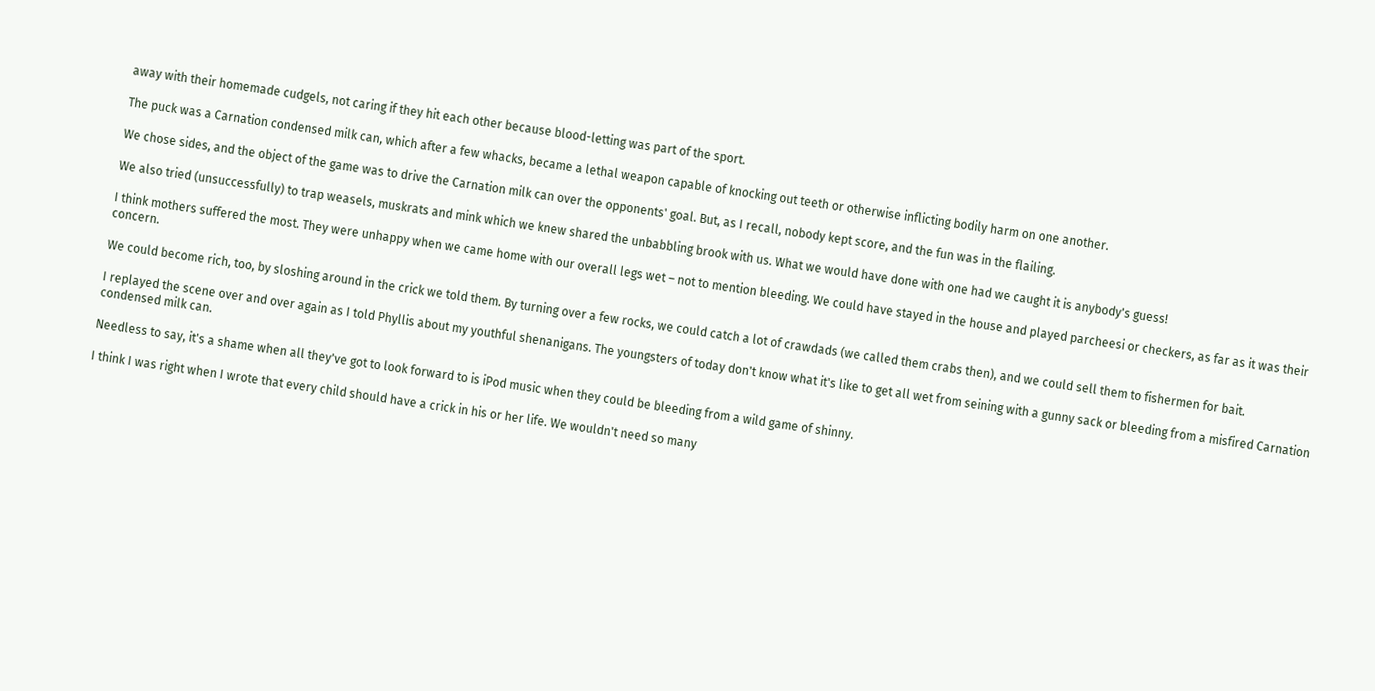away with their homemade cudgels, not caring if they hit each other because blood-letting was part of the sport.

The puck was a Carnation condensed milk can, which after a few whacks, became a lethal weapon capable of knocking out teeth or otherwise inflicting bodily harm on one another.

We chose sides, and the object of the game was to drive the Carnation milk can over the opponents' goal. But, as I recall, nobody kept score, and the fun was in the flailing.

We also tried (unsuccessfully) to trap weasels, muskrats and mink which we knew shared the unbabbling brook with us. What we would have done with one had we caught it is anybody's guess!

I think mothers suffered the most. They were unhappy when we came home with our overall legs wet – not to mention bleeding. We could have stayed in the house and played parcheesi or checkers, as far as it was their concern.

We could become rich, too, by sloshing around in the crick we told them. By turning over a few rocks, we could catch a lot of crawdads (we called them crabs then), and we could sell them to fishermen for bait.

I replayed the scene over and over again as I told Phyllis about my youthful shenanigans. The youngsters of today don't know what it's like to get all wet from seining with a gunny sack or bleeding from a misfired Carnation condensed milk can.

Needless to say, it's a shame when all they've got to look forward to is iPod music when they could be bleeding from a wild game of shinny.

I think I was right when I wrote that every child should have a crick in his or her life. We wouldn't need so many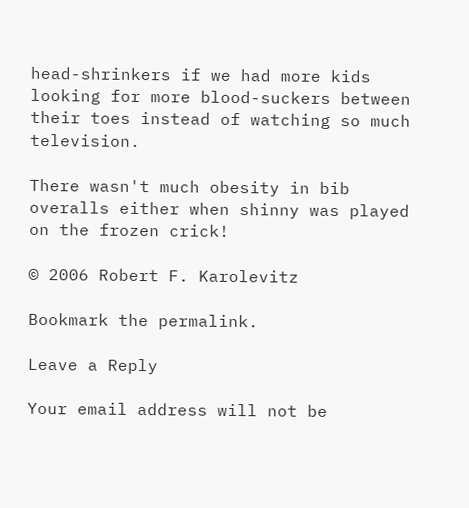head-shrinkers if we had more kids looking for more blood-suckers between their toes instead of watching so much television.

There wasn't much obesity in bib overalls either when shinny was played on the frozen crick!

© 2006 Robert F. Karolevitz

Bookmark the permalink.

Leave a Reply

Your email address will not be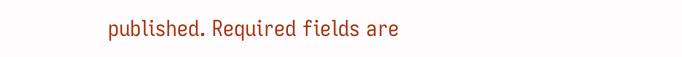published. Required fields are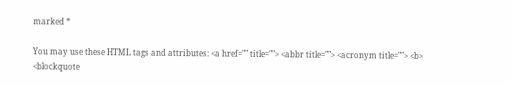marked *

You may use these HTML tags and attributes: <a href="" title=""> <abbr title=""> <acronym title=""> <b> <blockquote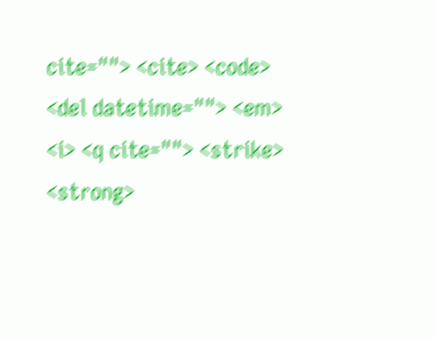cite=""> <cite> <code> <del datetime=""> <em> <i> <q cite=""> <strike> <strong>